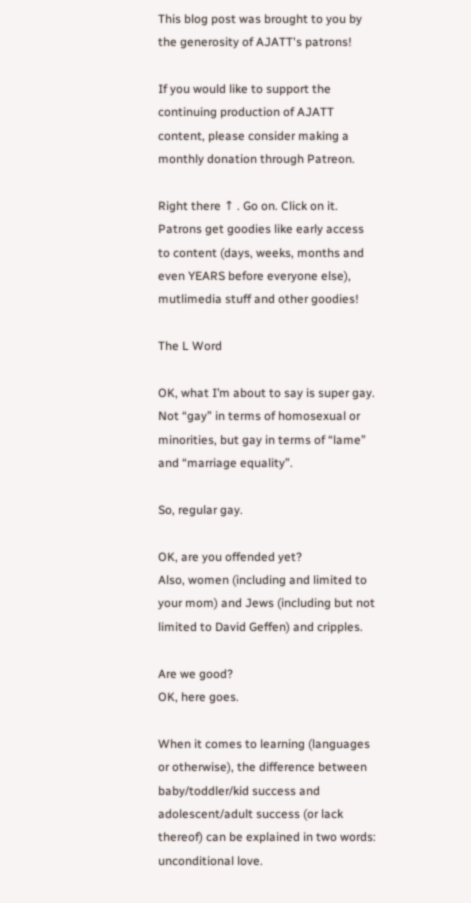This blog post was brought to you by the generosity of AJATT's patrons!

If you would like to support the continuing production of AJATT content, please consider making a monthly donation through Patreon.

Right there ↑ . Go on. Click on it. Patrons get goodies like early access to content (days, weeks, months and even YEARS before everyone else), mutlimedia stuff and other goodies!

The L Word

OK, what I’m about to say is super gay. Not “gay” in terms of homosexual or minorities, but gay in terms of “lame” and “marriage equality”.

So, regular gay.

OK, are you offended yet?
Also, women (including and limited to your mom) and Jews (including but not limited to David Geffen) and cripples.

Are we good?
OK, here goes.

When it comes to learning (languages or otherwise), the difference between baby/toddler/kid success and adolescent/adult success (or lack thereof) can be explained in two words: unconditional love.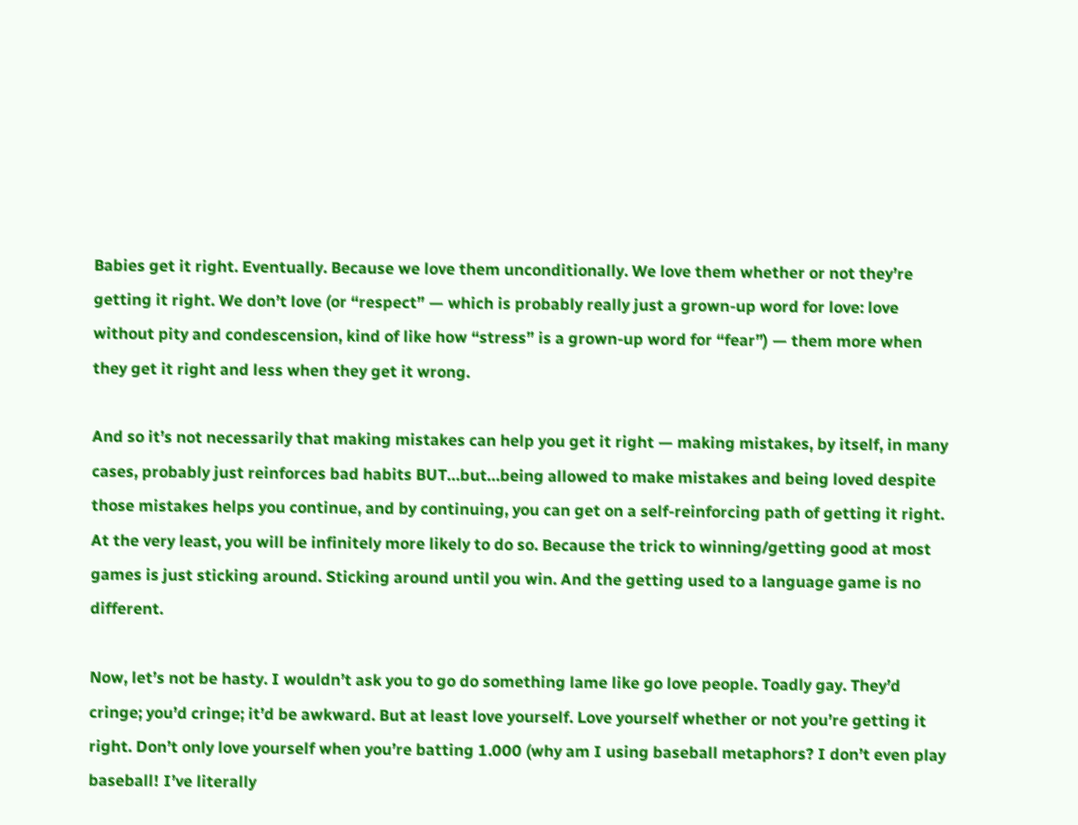Babies get it right. Eventually. Because we love them unconditionally. We love them whether or not they’re getting it right. We don’t love (or “respect” — which is probably really just a grown-up word for love: love without pity and condescension, kind of like how “stress” is a grown-up word for “fear”) — them more when they get it right and less when they get it wrong.

And so it’s not necessarily that making mistakes can help you get it right — making mistakes, by itself, in many cases, probably just reinforces bad habits BUT…but…being allowed to make mistakes and being loved despite those mistakes helps you continue, and by continuing, you can get on a self-reinforcing path of getting it right. At the very least, you will be infinitely more likely to do so. Because the trick to winning/getting good at most games is just sticking around. Sticking around until you win. And the getting used to a language game is no different.

Now, let’s not be hasty. I wouldn’t ask you to go do something lame like go love people. Toadly gay. They’d cringe; you’d cringe; it’d be awkward. But at least love yourself. Love yourself whether or not you’re getting it right. Don’t only love yourself when you’re batting 1.000 (why am I using baseball metaphors? I don’t even play baseball! I’ve literally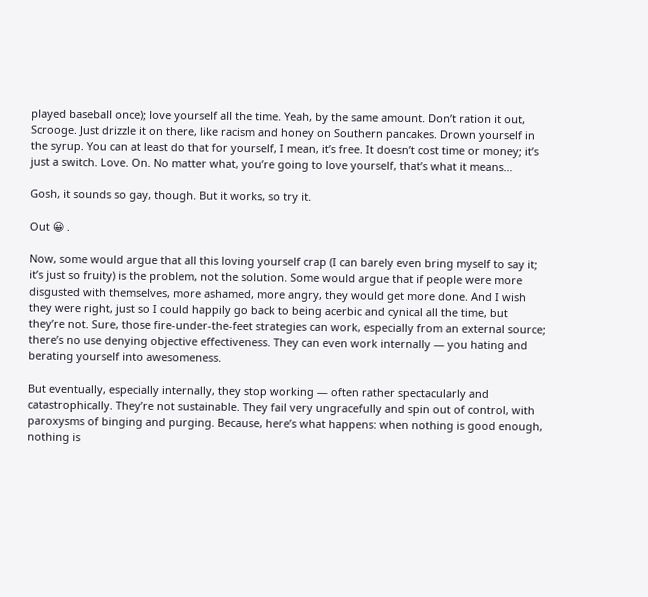played baseball once); love yourself all the time. Yeah, by the same amount. Don’t ration it out, Scrooge. Just drizzle it on there, like racism and honey on Southern pancakes. Drown yourself in the syrup. You can at least do that for yourself, I mean, it’s free. It doesn’t cost time or money; it’s just a switch. Love. On. No matter what, you’re going to love yourself, that’s what it means…

Gosh, it sounds so gay, though. But it works, so try it.

Out 😀 .

Now, some would argue that all this loving yourself crap (I can barely even bring myself to say it; it’s just so fruity) is the problem, not the solution. Some would argue that if people were more disgusted with themselves, more ashamed, more angry, they would get more done. And I wish they were right, just so I could happily go back to being acerbic and cynical all the time, but they’re not. Sure, those fire-under-the-feet strategies can work, especially from an external source; there’s no use denying objective effectiveness. They can even work internally — you hating and berating yourself into awesomeness.

But eventually, especially internally, they stop working — often rather spectacularly and catastrophically. They’re not sustainable. They fail very ungracefully and spin out of control, with paroxysms of binging and purging. Because, here’s what happens: when nothing is good enough, nothing is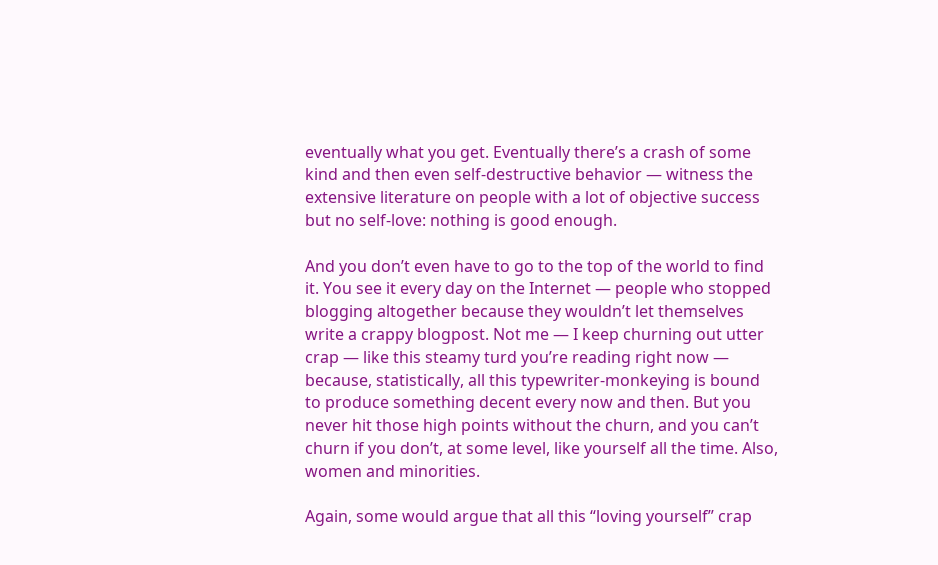eventually what you get. Eventually there’s a crash of some kind and then even self-destructive behavior — witness the extensive literature on people with a lot of objective success but no self-love: nothing is good enough.

And you don’t even have to go to the top of the world to find it. You see it every day on the Internet — people who stopped blogging altogether because they wouldn’t let themselves write a crappy blogpost. Not me — I keep churning out utter crap — like this steamy turd you’re reading right now — because, statistically, all this typewriter-monkeying is bound to produce something decent every now and then. But you never hit those high points without the churn, and you can’t churn if you don’t, at some level, like yourself all the time. Also, women and minorities.

Again, some would argue that all this “loving yourself” crap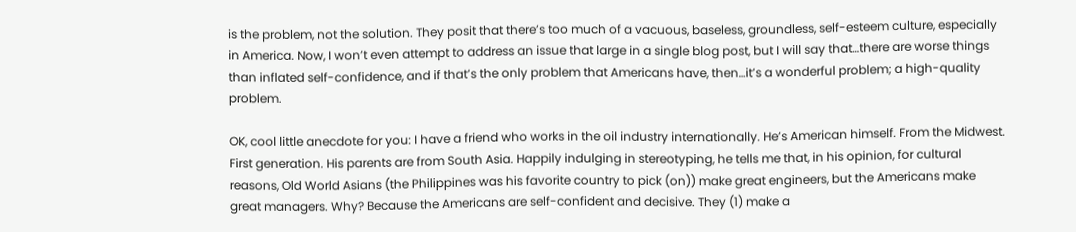is the problem, not the solution. They posit that there’s too much of a vacuous, baseless, groundless, self-esteem culture, especially in America. Now, I won’t even attempt to address an issue that large in a single blog post, but I will say that…there are worse things than inflated self-confidence, and if that’s the only problem that Americans have, then…it’s a wonderful problem; a high-quality problem.

OK, cool little anecdote for you: I have a friend who works in the oil industry internationally. He’s American himself. From the Midwest. First generation. His parents are from South Asia. Happily indulging in stereotyping, he tells me that, in his opinion, for cultural reasons, Old World Asians (the Philippines was his favorite country to pick (on)) make great engineers, but the Americans make great managers. Why? Because the Americans are self-confident and decisive. They (1) make a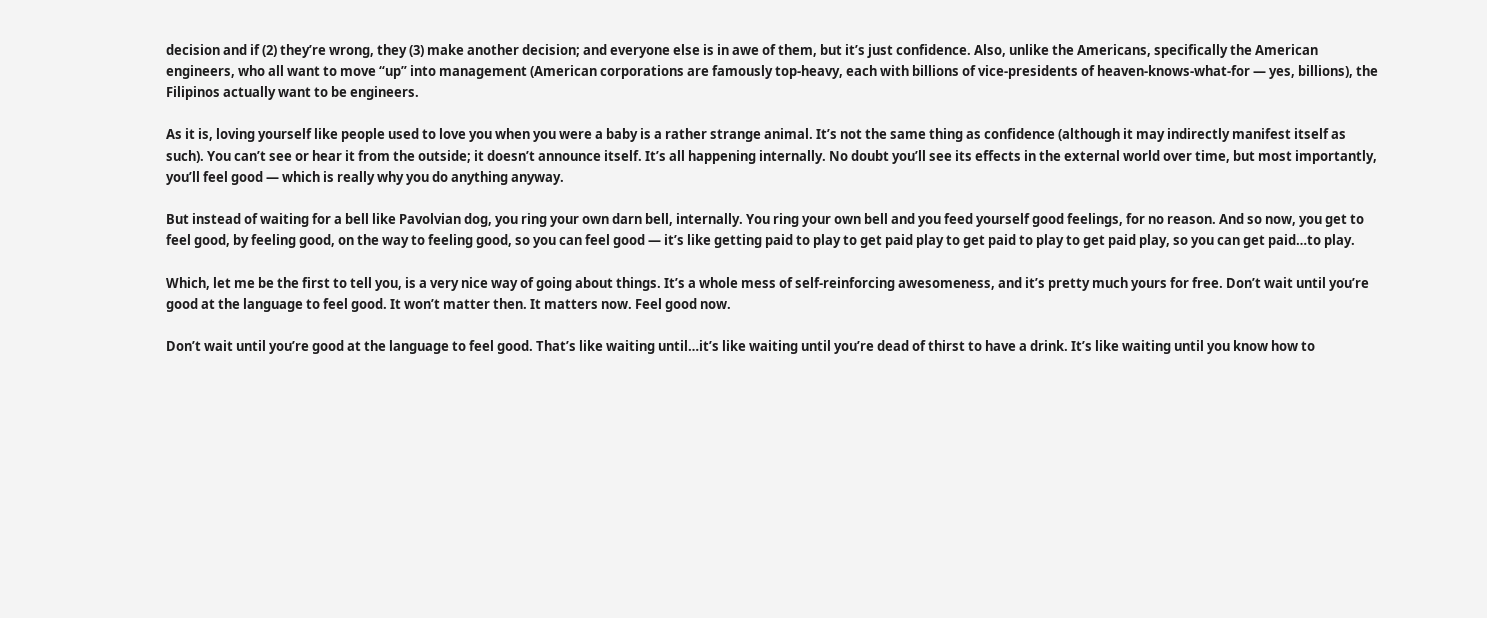decision and if (2) they’re wrong, they (3) make another decision; and everyone else is in awe of them, but it’s just confidence. Also, unlike the Americans, specifically the American engineers, who all want to move “up” into management (American corporations are famously top-heavy, each with billions of vice-presidents of heaven-knows-what-for — yes, billions), the Filipinos actually want to be engineers.

As it is, loving yourself like people used to love you when you were a baby is a rather strange animal. It’s not the same thing as confidence (although it may indirectly manifest itself as such). You can’t see or hear it from the outside; it doesn’t announce itself. It’s all happening internally. No doubt you’ll see its effects in the external world over time, but most importantly, you’ll feel good — which is really why you do anything anyway.

But instead of waiting for a bell like Pavolvian dog, you ring your own darn bell, internally. You ring your own bell and you feed yourself good feelings, for no reason. And so now, you get to feel good, by feeling good, on the way to feeling good, so you can feel good — it’s like getting paid to play to get paid play to get paid to play to get paid play, so you can get paid…to play.

Which, let me be the first to tell you, is a very nice way of going about things. It’s a whole mess of self-reinforcing awesomeness, and it’s pretty much yours for free. Don’t wait until you’re good at the language to feel good. It won’t matter then. It matters now. Feel good now.

Don’t wait until you’re good at the language to feel good. That’s like waiting until…it’s like waiting until you’re dead of thirst to have a drink. It’s like waiting until you know how to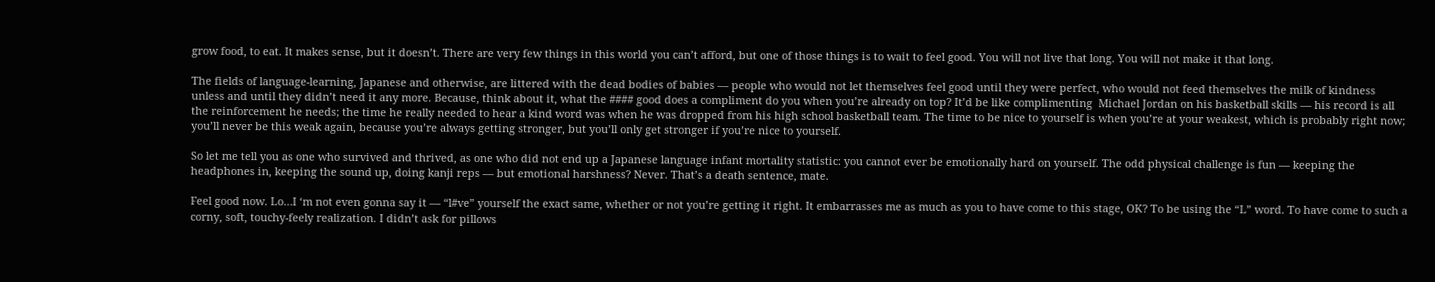grow food, to eat. It makes sense, but it doesn’t. There are very few things in this world you can’t afford, but one of those things is to wait to feel good. You will not live that long. You will not make it that long.

The fields of language-learning, Japanese and otherwise, are littered with the dead bodies of babies — people who would not let themselves feel good until they were perfect, who would not feed themselves the milk of kindness unless and until they didn’t need it any more. Because, think about it, what the #### good does a compliment do you when you’re already on top? It’d be like complimenting  Michael Jordan on his basketball skills — his record is all the reinforcement he needs; the time he really needed to hear a kind word was when he was dropped from his high school basketball team. The time to be nice to yourself is when you’re at your weakest, which is probably right now; you’ll never be this weak again, because you’re always getting stronger, but you’ll only get stronger if you’re nice to yourself.

So let me tell you as one who survived and thrived, as one who did not end up a Japanese language infant mortality statistic: you cannot ever be emotionally hard on yourself. The odd physical challenge is fun — keeping the headphones in, keeping the sound up, doing kanji reps — but emotional harshness? Never. That’s a death sentence, mate.

Feel good now. Lo…I ‘m not even gonna say it — “l#ve” yourself the exact same, whether or not you’re getting it right. It embarrasses me as much as you to have come to this stage, OK? To be using the “L” word. To have come to such a corny, soft, touchy-feely realization. I didn’t ask for pillows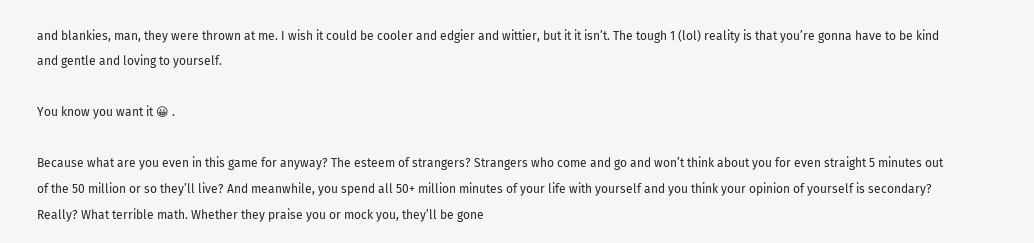and blankies, man, they were thrown at me. I wish it could be cooler and edgier and wittier, but it it isn’t. The tough 1 (lol) reality is that you’re gonna have to be kind and gentle and loving to yourself.

You know you want it 😀 .

Because what are you even in this game for anyway? The esteem of strangers? Strangers who come and go and won’t think about you for even straight 5 minutes out of the 50 million or so they’ll live? And meanwhile, you spend all 50+ million minutes of your life with yourself and you think your opinion of yourself is secondary? Really? What terrible math. Whether they praise you or mock you, they’ll be gone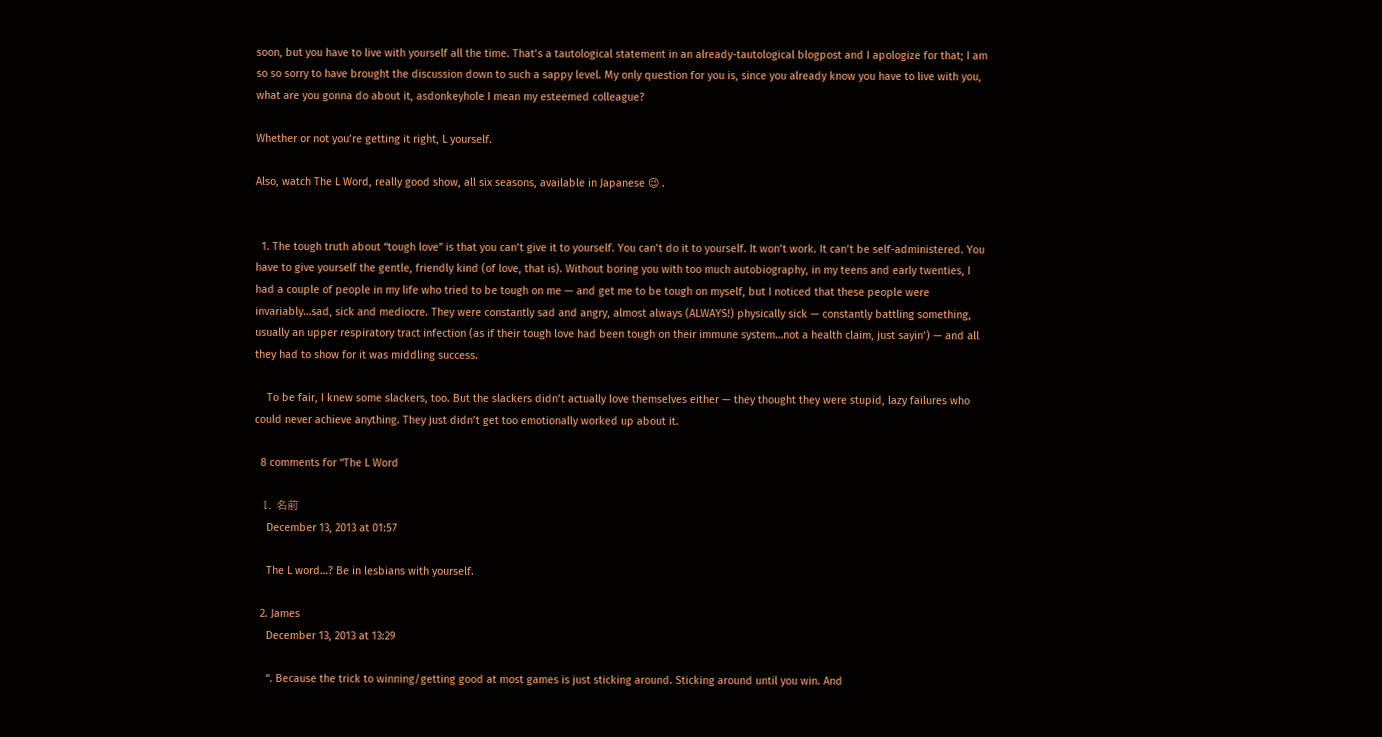soon, but you have to live with yourself all the time. That’s a tautological statement in an already-tautological blogpost and I apologize for that; I am so so sorry to have brought the discussion down to such a sappy level. My only question for you is, since you already know you have to live with you, what are you gonna do about it, asdonkeyhole I mean my esteemed colleague?

Whether or not you’re getting it right, L yourself.

Also, watch The L Word, really good show, all six seasons, available in Japanese 😉 .


  1. The tough truth about “tough love” is that you can’t give it to yourself. You can’t do it to yourself. It won’t work. It can’t be self-administered. You have to give yourself the gentle, friendly kind (of love, that is). Without boring you with too much autobiography, in my teens and early twenties, I had a couple of people in my life who tried to be tough on me — and get me to be tough on myself, but I noticed that these people were invariably…sad, sick and mediocre. They were constantly sad and angry, almost always (ALWAYS!) physically sick — constantly battling something, usually an upper respiratory tract infection (as if their tough love had been tough on their immune system…not a health claim, just sayin’) — and all they had to show for it was middling success.

    To be fair, I knew some slackers, too. But the slackers didn’t actually love themselves either — they thought they were stupid, lazy failures who could never achieve anything. They just didn’t get too emotionally worked up about it.

  8 comments for “The L Word

  1. 名前
    December 13, 2013 at 01:57

    The L word…? Be in lesbians with yourself.

  2. James
    December 13, 2013 at 13:29

    “. Because the trick to winning/getting good at most games is just sticking around. Sticking around until you win. And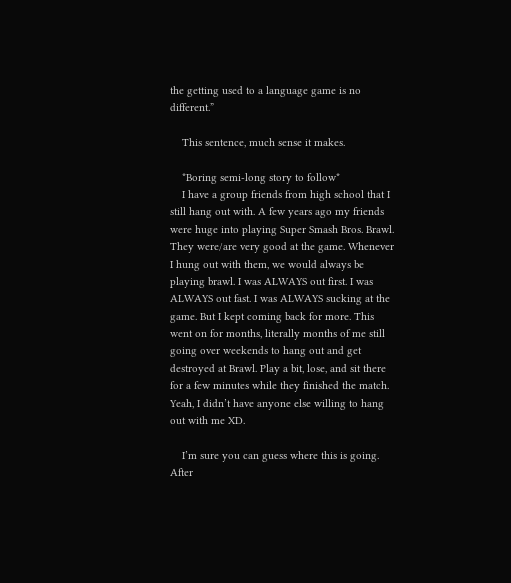the getting used to a language game is no different.”

    This sentence, much sense it makes.

    *Boring semi-long story to follow*
    I have a group friends from high school that I still hang out with. A few years ago my friends were huge into playing Super Smash Bros. Brawl. They were/are very good at the game. Whenever I hung out with them, we would always be playing brawl. I was ALWAYS out first. I was ALWAYS out fast. I was ALWAYS sucking at the game. But I kept coming back for more. This went on for months, literally months of me still going over weekends to hang out and get destroyed at Brawl. Play a bit, lose, and sit there for a few minutes while they finished the match. Yeah, I didn’t have anyone else willing to hang out with me XD.

    I’m sure you can guess where this is going. After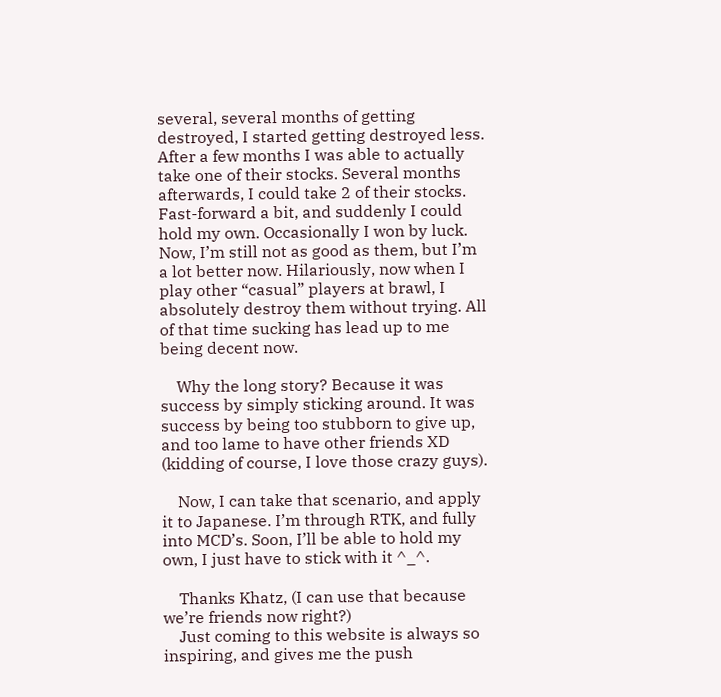several, several months of getting destroyed, I started getting destroyed less. After a few months I was able to actually take one of their stocks. Several months afterwards, I could take 2 of their stocks. Fast-forward a bit, and suddenly I could hold my own. Occasionally I won by luck. Now, I’m still not as good as them, but I’m a lot better now. Hilariously, now when I play other “casual” players at brawl, I absolutely destroy them without trying. All of that time sucking has lead up to me being decent now.

    Why the long story? Because it was success by simply sticking around. It was success by being too stubborn to give up, and too lame to have other friends XD (kidding of course, I love those crazy guys).

    Now, I can take that scenario, and apply it to Japanese. I’m through RTK, and fully into MCD’s. Soon, I’ll be able to hold my own, I just have to stick with it ^_^.

    Thanks Khatz, (I can use that because we’re friends now right?)
    Just coming to this website is always so inspiring, and gives me the push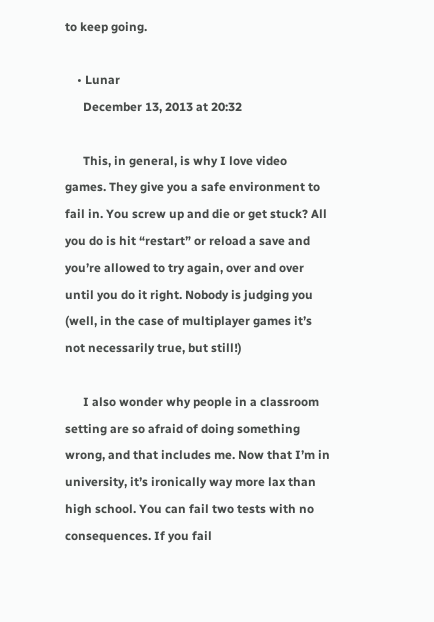to keep going.

    • Lunar
      December 13, 2013 at 20:32

      This, in general, is why I love video games. They give you a safe environment to fail in. You screw up and die or get stuck? All you do is hit “restart” or reload a save and you’re allowed to try again, over and over until you do it right. Nobody is judging you (well, in the case of multiplayer games it’s not necessarily true, but still!)

      I also wonder why people in a classroom setting are so afraid of doing something wrong, and that includes me. Now that I’m in university, it’s ironically way more lax than high school. You can fail two tests with no consequences. If you fail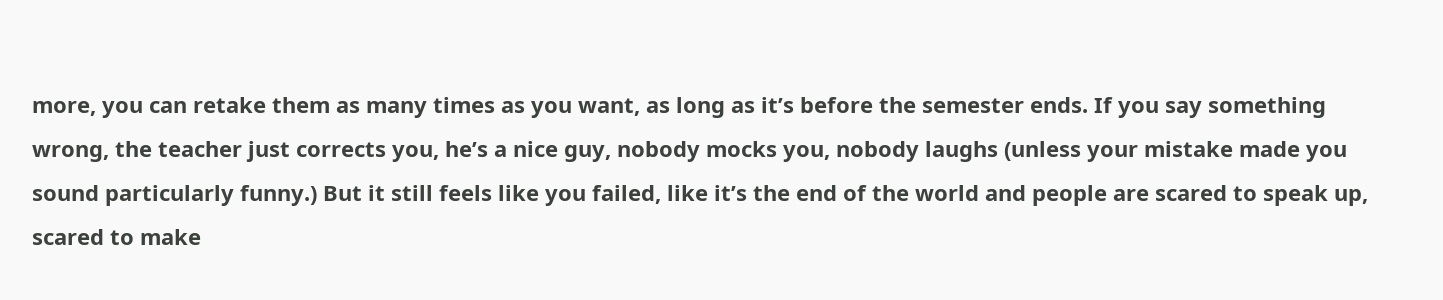more, you can retake them as many times as you want, as long as it’s before the semester ends. If you say something wrong, the teacher just corrects you, he’s a nice guy, nobody mocks you, nobody laughs (unless your mistake made you sound particularly funny.) But it still feels like you failed, like it’s the end of the world and people are scared to speak up, scared to make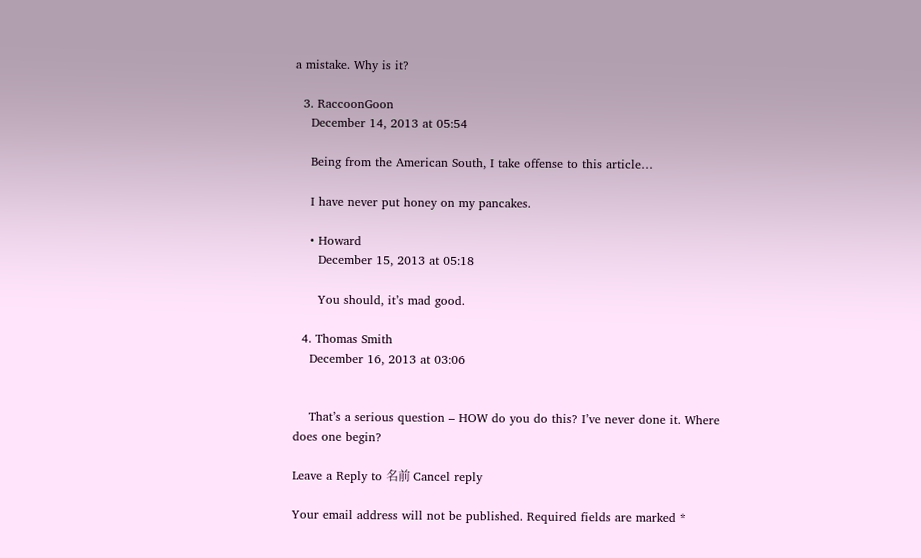a mistake. Why is it?

  3. RaccoonGoon
    December 14, 2013 at 05:54

    Being from the American South, I take offense to this article…

    I have never put honey on my pancakes.

    • Howard
      December 15, 2013 at 05:18

      You should, it’s mad good.

  4. Thomas Smith
    December 16, 2013 at 03:06


    That’s a serious question – HOW do you do this? I’ve never done it. Where does one begin?

Leave a Reply to 名前 Cancel reply

Your email address will not be published. Required fields are marked *